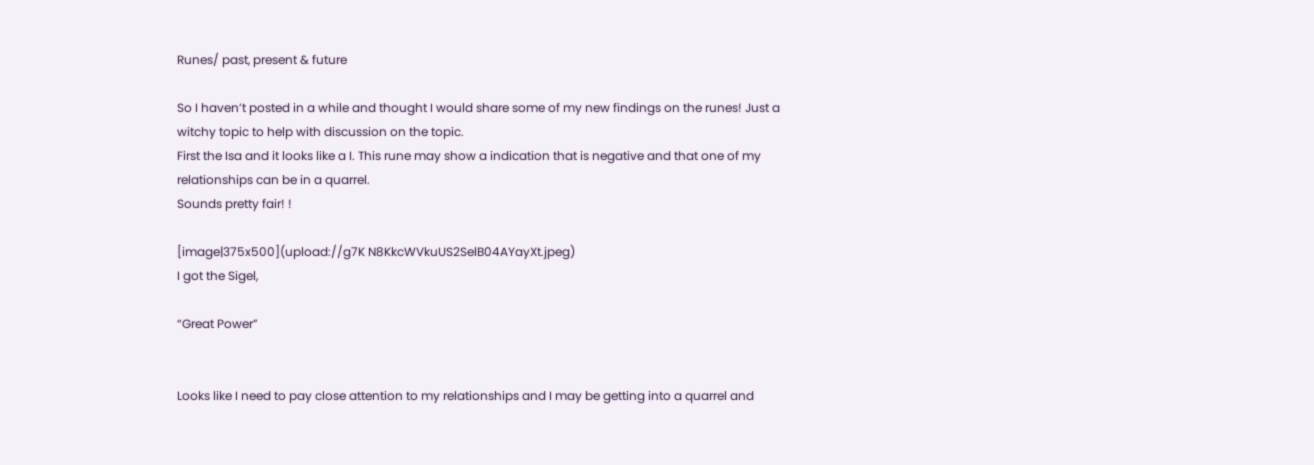Runes/ past, present & future

So I haven’t posted in a while and thought I would share some of my new findings on the runes! Just a witchy topic to help with discussion on the topic.
First the Isa and it looks like a I. This rune may show a indication that is negative and that one of my relationships can be in a quarrel.
Sounds pretty fair! !

[image|375x500](upload://g7K N8KkcWVkuUS2SelB04AYayXt.jpeg)
I got the Sigel,

“Great Power”


Looks like I need to pay close attention to my relationships and I may be getting into a quarrel and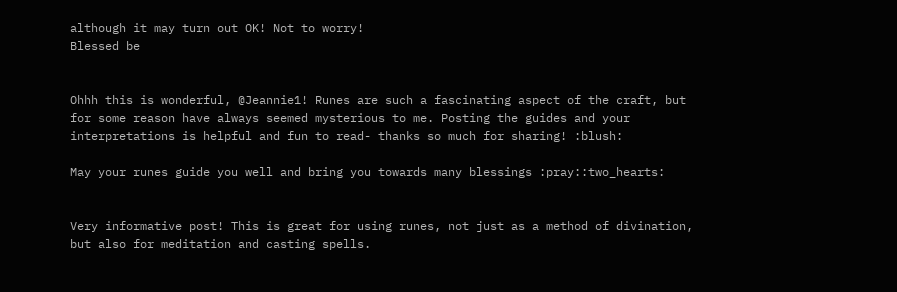although it may turn out OK! Not to worry!
Blessed be


Ohhh this is wonderful, @Jeannie1! Runes are such a fascinating aspect of the craft, but for some reason have always seemed mysterious to me. Posting the guides and your interpretations is helpful and fun to read- thanks so much for sharing! :blush:

May your runes guide you well and bring you towards many blessings :pray::two_hearts:


Very informative post! This is great for using runes, not just as a method of divination, but also for meditation and casting spells.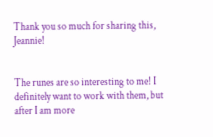Thank you so much for sharing this, Jeannie!


The runes are so interesting to me! I definitely want to work with them, but after I am more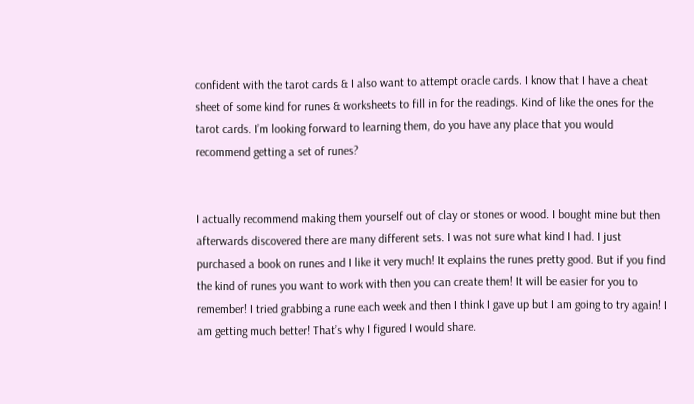confident with the tarot cards & I also want to attempt oracle cards. I know that I have a cheat sheet of some kind for runes & worksheets to fill in for the readings. Kind of like the ones for the tarot cards. I’m looking forward to learning them, do you have any place that you would recommend getting a set of runes?


I actually recommend making them yourself out of clay or stones or wood. I bought mine but then afterwards discovered there are many different sets. I was not sure what kind I had. I just purchased a book on runes and I like it very much! It explains the runes pretty good. But if you find the kind of runes you want to work with then you can create them! It will be easier for you to remember! I tried grabbing a rune each week and then I think I gave up but I am going to try again! I am getting much better! That’s why I figured I would share.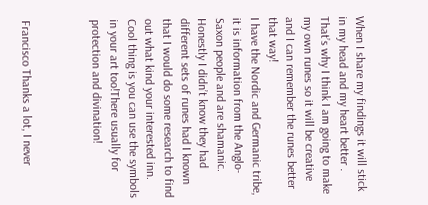When I share my findings it will stick in my head and my heart better . That’s why I think I am going to make my own runes so it will be creative and I can remember the runes better that way!
I have the Nordic and Germanic tribe, it is information from the Anglo- Saxon people and are shamanic. Honestly I didn’t know they had different sets of runes had I known that I would do some research to find out what kind your interested inn.
Cool thing is you can use the symbols in your art too!There usually for protection and divination!



Francisco Thanks a lot, I never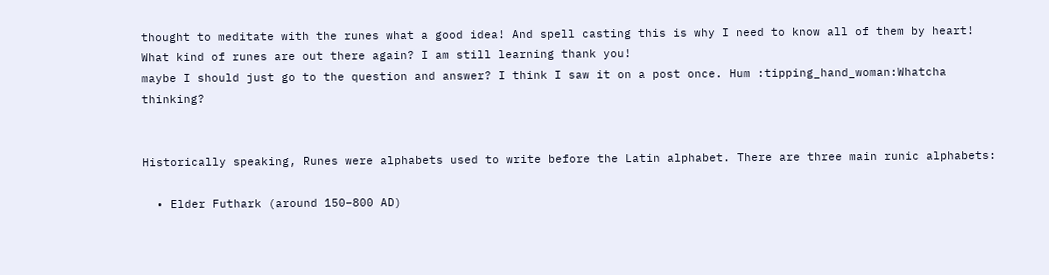thought to meditate with the runes what a good idea! And spell casting this is why I need to know all of them by heart! What kind of runes are out there again? I am still learning thank you!
maybe I should just go to the question and answer? I think I saw it on a post once. Hum :tipping_hand_woman:Whatcha thinking?


Historically speaking, Runes were alphabets used to write before the Latin alphabet. There are three main runic alphabets:

  • Elder Futhark (around 150–800 AD)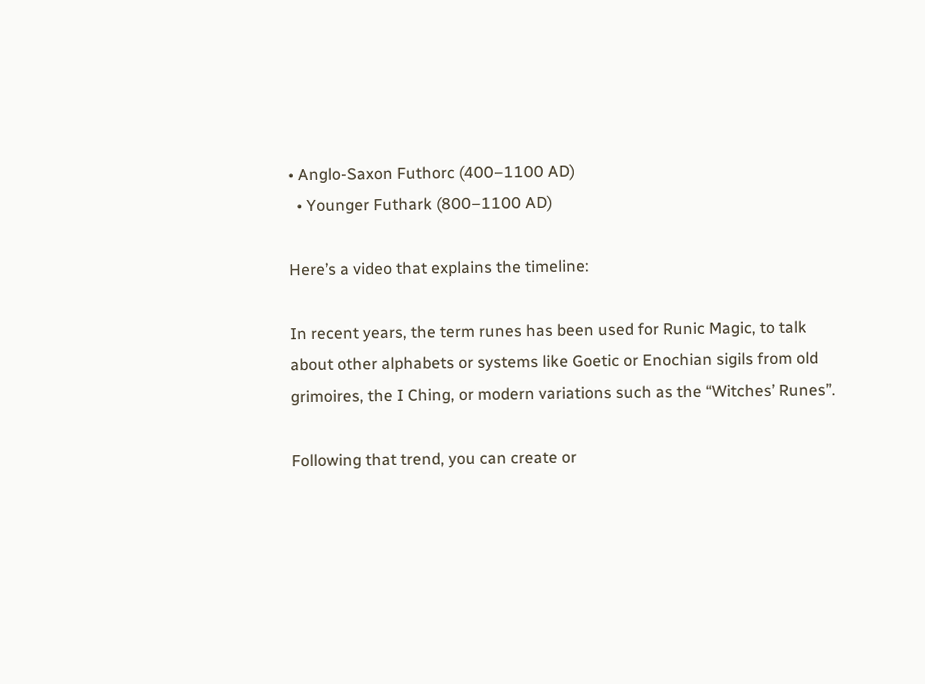• Anglo-Saxon Futhorc (400–1100 AD)
  • Younger Futhark (800–1100 AD)

Here’s a video that explains the timeline:

In recent years, the term runes has been used for Runic Magic, to talk about other alphabets or systems like Goetic or Enochian sigils from old grimoires, the I Ching, or modern variations such as the “Witches’ Runes”.

Following that trend, you can create or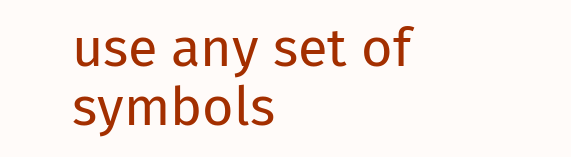use any set of symbols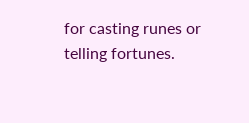for casting runes or telling fortunes.